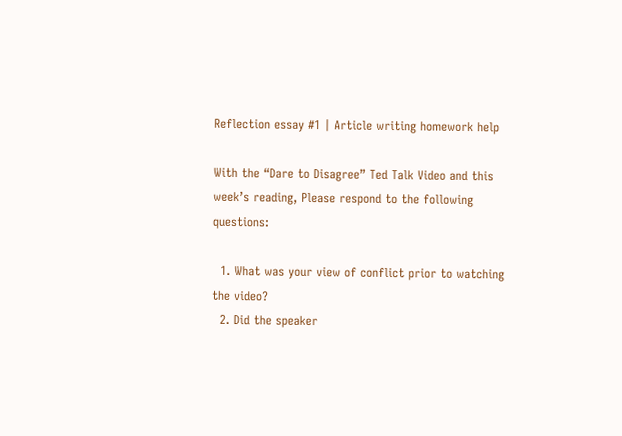Reflection essay #1 | Article writing homework help

With the “Dare to Disagree” Ted Talk Video and this week’s reading, Please respond to the following questions:

  1. What was your view of conflict prior to watching the video?
  2. Did the speaker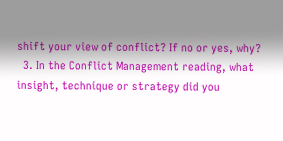shift your view of conflict? If no or yes, why?
  3. In the Conflict Management reading, what insight, technique or strategy did you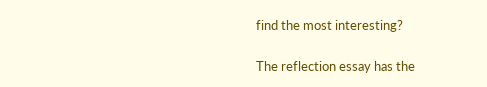find the most interesting?

The reflection essay has the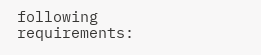following requirements: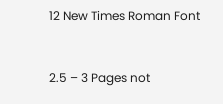12 New Times Roman Font


2.5 – 3 Pages not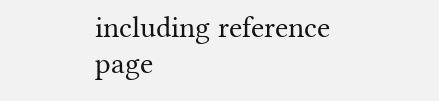including reference page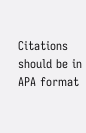Citations should be in APA format